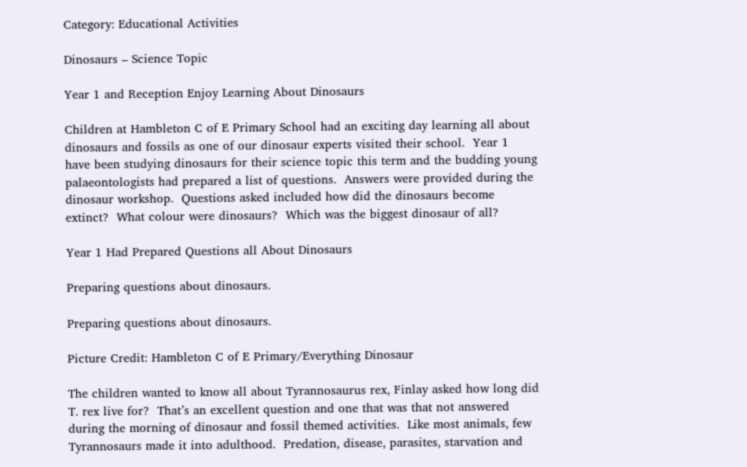Category: Educational Activities

Dinosaurs – Science Topic

Year 1 and Reception Enjoy Learning About Dinosaurs

Children at Hambleton C of E Primary School had an exciting day learning all about dinosaurs and fossils as one of our dinosaur experts visited their school.  Year 1 have been studying dinosaurs for their science topic this term and the budding young palaeontologists had prepared a list of questions.  Answers were provided during the dinosaur workshop.  Questions asked included how did the dinosaurs become extinct?  What colour were dinosaurs?  Which was the biggest dinosaur of all?

Year 1 Had Prepared Questions all About Dinosaurs

Preparing questions about dinosaurs.

Preparing questions about dinosaurs.

Picture Credit: Hambleton C of E Primary/Everything Dinosaur

The children wanted to know all about Tyrannosaurus rex, Finlay asked how long did T. rex live for?  That’s an excellent question and one that was that not answered during the morning of dinosaur and fossil themed activities.  Like most animals, few Tyrannosaurs made it into adulthood.  Predation, disease, parasites, starvation and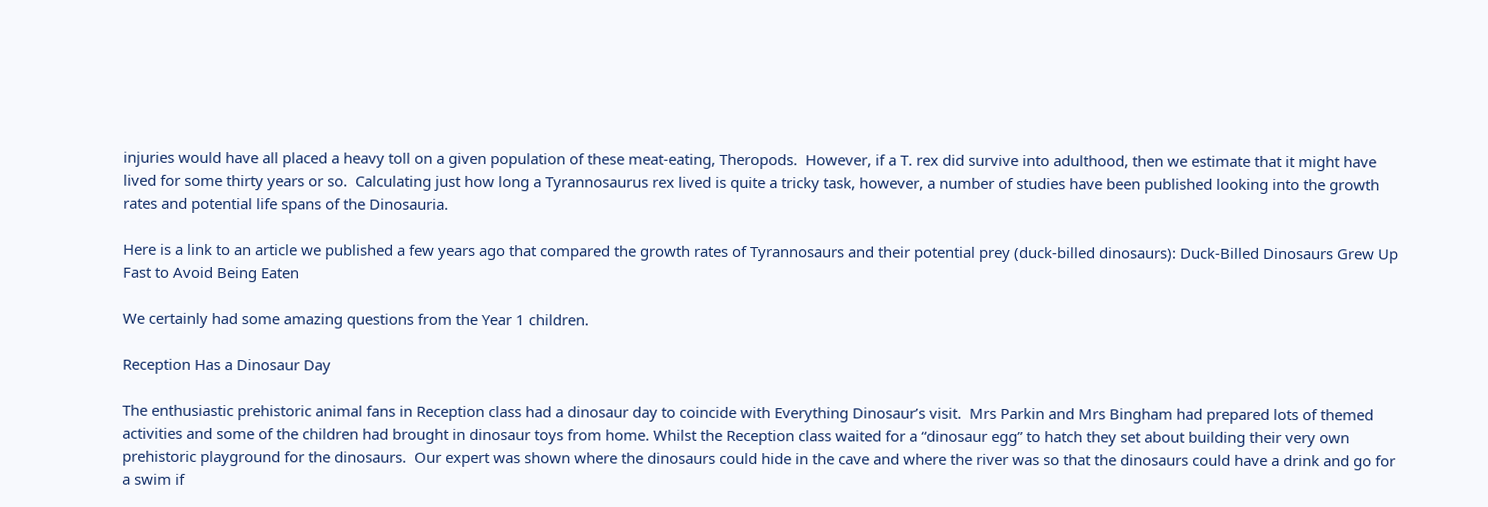injuries would have all placed a heavy toll on a given population of these meat-eating, Theropods.  However, if a T. rex did survive into adulthood, then we estimate that it might have lived for some thirty years or so.  Calculating just how long a Tyrannosaurus rex lived is quite a tricky task, however, a number of studies have been published looking into the growth rates and potential life spans of the Dinosauria.

Here is a link to an article we published a few years ago that compared the growth rates of Tyrannosaurs and their potential prey (duck-billed dinosaurs): Duck-Billed Dinosaurs Grew Up Fast to Avoid Being Eaten

We certainly had some amazing questions from the Year 1 children.

Reception Has a Dinosaur Day

The enthusiastic prehistoric animal fans in Reception class had a dinosaur day to coincide with Everything Dinosaur’s visit.  Mrs Parkin and Mrs Bingham had prepared lots of themed activities and some of the children had brought in dinosaur toys from home. Whilst the Reception class waited for a “dinosaur egg” to hatch they set about building their very own prehistoric playground for the dinosaurs.  Our expert was shown where the dinosaurs could hide in the cave and where the river was so that the dinosaurs could have a drink and go for a swim if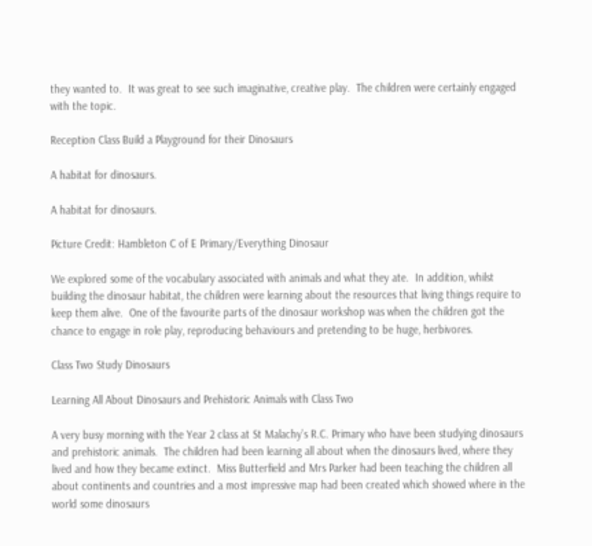they wanted to.  It was great to see such imaginative, creative play.  The children were certainly engaged with the topic.

Reception Class Build a Playground for their Dinosaurs

A habitat for dinosaurs.

A habitat for dinosaurs.

Picture Credit: Hambleton C of E Primary/Everything Dinosaur

We explored some of the vocabulary associated with animals and what they ate.  In addition, whilst building the dinosaur habitat, the children were learning about the resources that living things require to keep them alive.  One of the favourite parts of the dinosaur workshop was when the children got the chance to engage in role play, reproducing behaviours and pretending to be huge, herbivores.

Class Two Study Dinosaurs

Learning All About Dinosaurs and Prehistoric Animals with Class Two

A very busy morning with the Year 2 class at St Malachy’s R.C. Primary who have been studying dinosaurs and prehistoric animals.  The children had been learning all about when the dinosaurs lived, where they lived and how they became extinct.  Miss Butterfield and Mrs Parker had been teaching the children all about continents and countries and a most impressive map had been created which showed where in the world some dinosaurs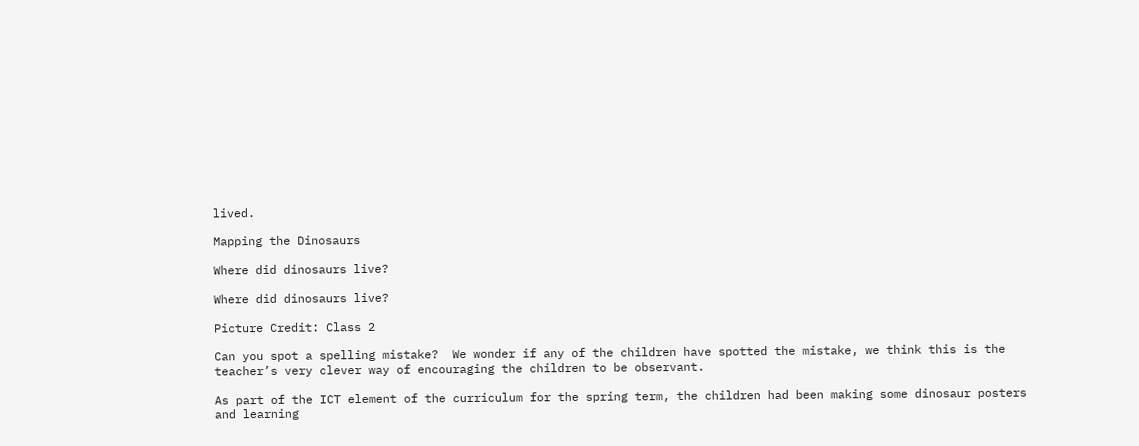lived.

Mapping the Dinosaurs

Where did dinosaurs live?

Where did dinosaurs live?

Picture Credit: Class 2

Can you spot a spelling mistake?  We wonder if any of the children have spotted the mistake, we think this is the teacher’s very clever way of encouraging the children to be observant.

As part of the ICT element of the curriculum for the spring term, the children had been making some dinosaur posters and learning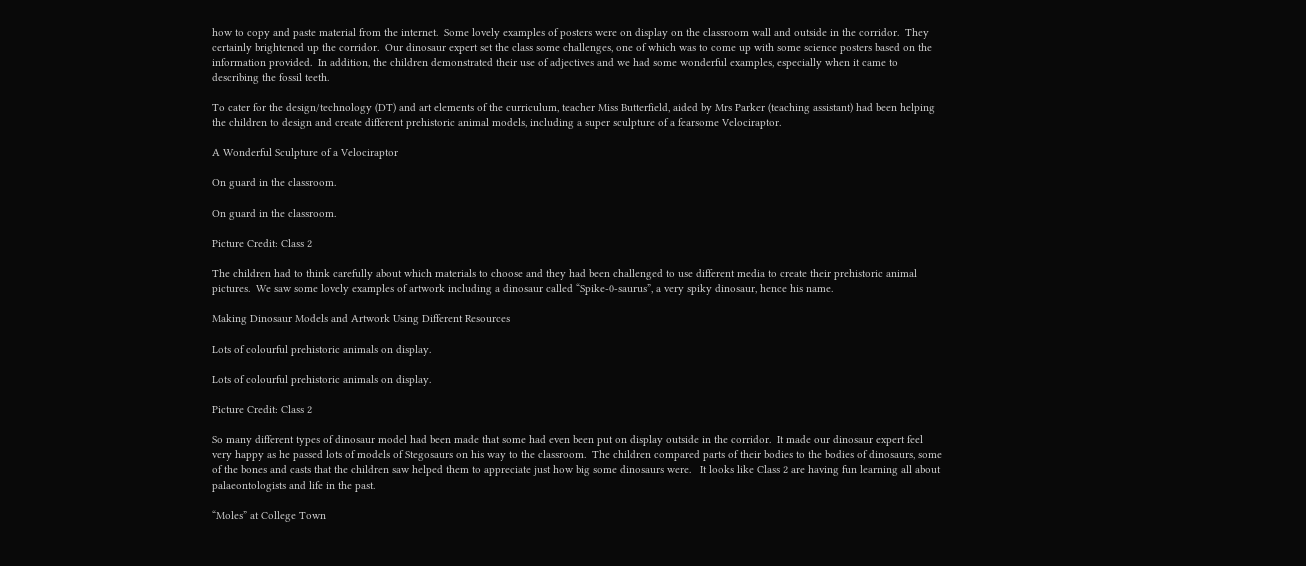how to copy and paste material from the internet.  Some lovely examples of posters were on display on the classroom wall and outside in the corridor.  They certainly brightened up the corridor.  Our dinosaur expert set the class some challenges, one of which was to come up with some science posters based on the information provided.  In addition, the children demonstrated their use of adjectives and we had some wonderful examples, especially when it came to describing the fossil teeth.

To cater for the design/technology (DT) and art elements of the curriculum, teacher Miss Butterfield, aided by Mrs Parker (teaching assistant) had been helping the children to design and create different prehistoric animal models, including a super sculpture of a fearsome Velociraptor.

A Wonderful Sculpture of a Velociraptor

On guard in the classroom.

On guard in the classroom.

Picture Credit: Class 2

The children had to think carefully about which materials to choose and they had been challenged to use different media to create their prehistoric animal pictures.  We saw some lovely examples of artwork including a dinosaur called “Spike-0-saurus”, a very spiky dinosaur, hence his name.

Making Dinosaur Models and Artwork Using Different Resources

Lots of colourful prehistoric animals on display.

Lots of colourful prehistoric animals on display.

Picture Credit: Class 2

So many different types of dinosaur model had been made that some had even been put on display outside in the corridor.  It made our dinosaur expert feel very happy as he passed lots of models of Stegosaurs on his way to the classroom.  The children compared parts of their bodies to the bodies of dinosaurs, some of the bones and casts that the children saw helped them to appreciate just how big some dinosaurs were.   It looks like Class 2 are having fun learning all about palaeontologists and life in the past.

“Moles” at College Town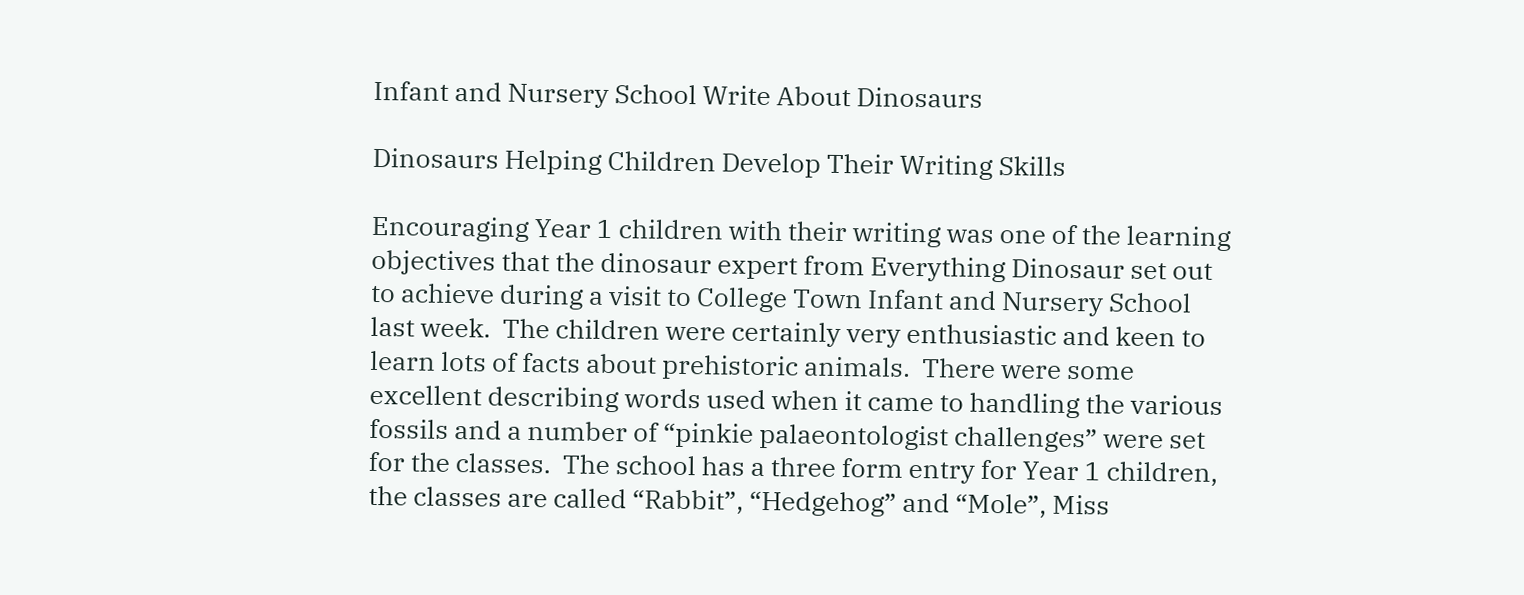Infant and Nursery School Write About Dinosaurs

Dinosaurs Helping Children Develop Their Writing Skills

Encouraging Year 1 children with their writing was one of the learning objectives that the dinosaur expert from Everything Dinosaur set out to achieve during a visit to College Town Infant and Nursery School last week.  The children were certainly very enthusiastic and keen to learn lots of facts about prehistoric animals.  There were some excellent describing words used when it came to handling the various fossils and a number of “pinkie palaeontologist challenges” were set for the classes.  The school has a three form entry for Year 1 children, the classes are called “Rabbit”, “Hedgehog” and “Mole”, Miss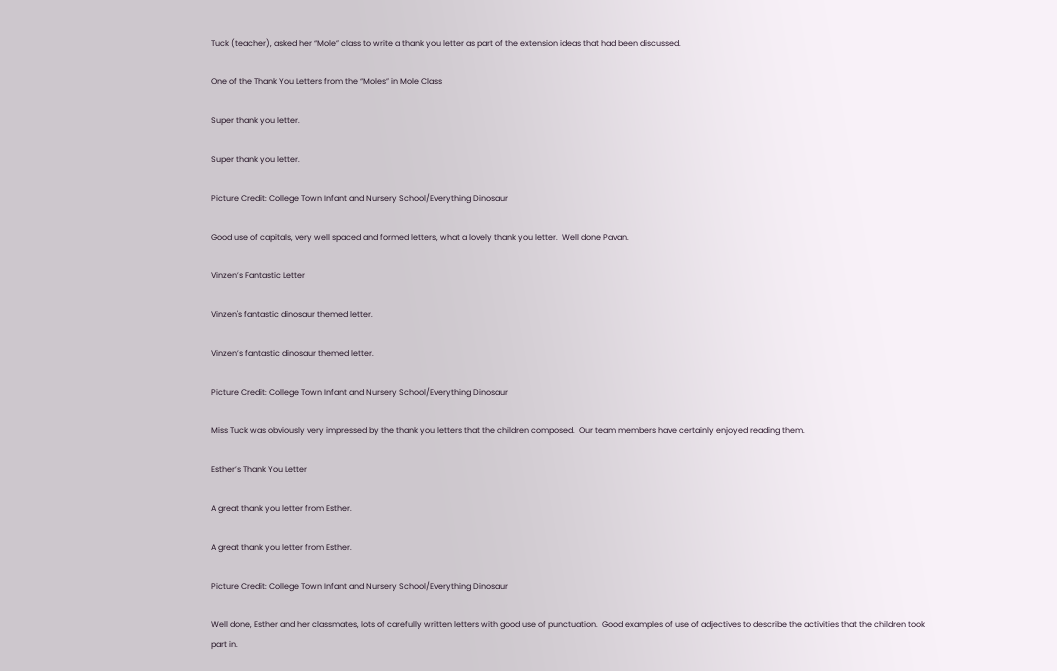Tuck (teacher), asked her “Mole” class to write a thank you letter as part of the extension ideas that had been discussed.

One of the Thank You Letters from the “Moles” in Mole Class

Super thank you letter.

Super thank you letter.

Picture Credit: College Town Infant and Nursery School/Everything Dinosaur

Good use of capitals, very well spaced and formed letters, what a lovely thank you letter.  Well done Pavan.

Vinzen’s Fantastic Letter

Vinzen's fantastic dinosaur themed letter.

Vinzen’s fantastic dinosaur themed letter.

Picture Credit: College Town Infant and Nursery School/Everything Dinosaur

Miss Tuck was obviously very impressed by the thank you letters that the children composed.  Our team members have certainly enjoyed reading them.

Esther’s Thank You Letter

A great thank you letter from Esther.

A great thank you letter from Esther.

Picture Credit: College Town Infant and Nursery School/Everything Dinosaur

Well done, Esther and her classmates, lots of carefully written letters with good use of punctuation.  Good examples of use of adjectives to describe the activities that the children took part in.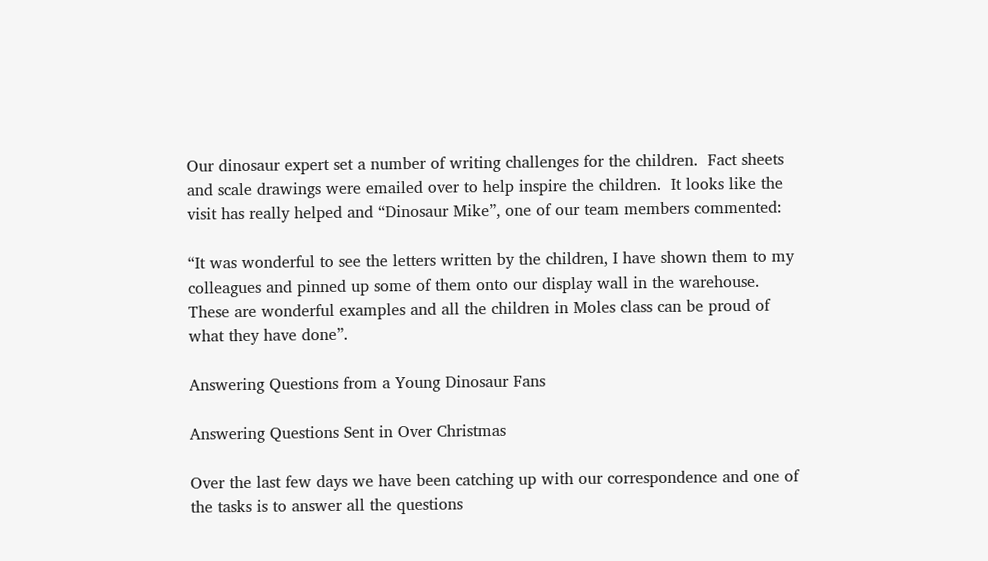Our dinosaur expert set a number of writing challenges for the children.  Fact sheets and scale drawings were emailed over to help inspire the children.  It looks like the visit has really helped and “Dinosaur Mike”, one of our team members commented:

“It was wonderful to see the letters written by the children, I have shown them to my colleagues and pinned up some of them onto our display wall in the warehouse.  These are wonderful examples and all the children in Moles class can be proud of what they have done”.

Answering Questions from a Young Dinosaur Fans

Answering Questions Sent in Over Christmas

Over the last few days we have been catching up with our correspondence and one of the tasks is to answer all the questions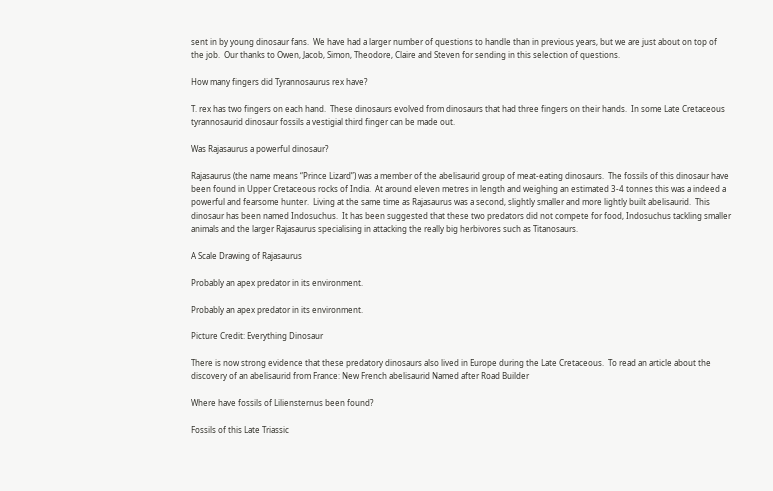sent in by young dinosaur fans.  We have had a larger number of questions to handle than in previous years, but we are just about on top of the job.  Our thanks to Owen, Jacob, Simon, Theodore, Claire and Steven for sending in this selection of questions.

How many fingers did Tyrannosaurus rex have?

T. rex has two fingers on each hand.  These dinosaurs evolved from dinosaurs that had three fingers on their hands.  In some Late Cretaceous tyrannosaurid dinosaur fossils a vestigial third finger can be made out.

Was Rajasaurus a powerful dinosaur?

Rajasaurus (the name means “Prince Lizard”) was a member of the abelisaurid group of meat-eating dinosaurs.  The fossils of this dinosaur have been found in Upper Cretaceous rocks of India.  At around eleven metres in length and weighing an estimated 3-4 tonnes this was a indeed a powerful and fearsome hunter.  Living at the same time as Rajasaurus was a second, slightly smaller and more lightly built abelisaurid.  This dinosaur has been named Indosuchus.  It has been suggested that these two predators did not compete for food, Indosuchus tackling smaller animals and the larger Rajasaurus specialising in attacking the really big herbivores such as Titanosaurs.

A Scale Drawing of Rajasaurus

Probably an apex predator in its environment.

Probably an apex predator in its environment.

Picture Credit: Everything Dinosaur

There is now strong evidence that these predatory dinosaurs also lived in Europe during the Late Cretaceous.  To read an article about the discovery of an abelisaurid from France: New French abelisaurid Named after Road Builder

Where have fossils of Liliensternus been found?

Fossils of this Late Triassic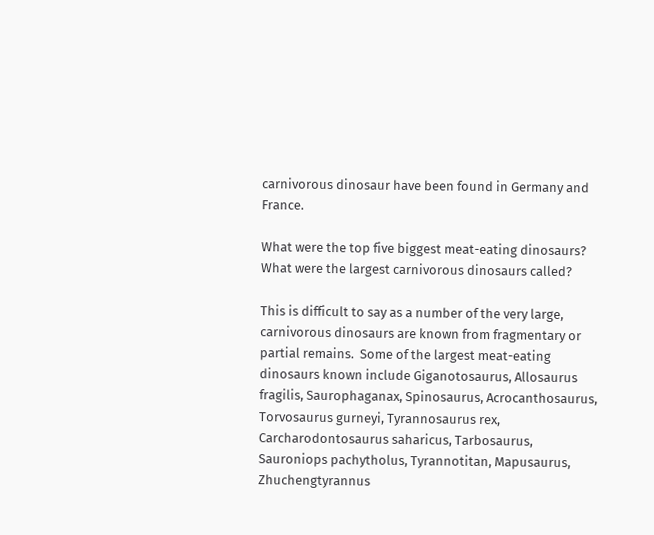carnivorous dinosaur have been found in Germany and France.

What were the top five biggest meat-eating dinosaurs?  What were the largest carnivorous dinosaurs called?

This is difficult to say as a number of the very large, carnivorous dinosaurs are known from fragmentary or partial remains.  Some of the largest meat-eating dinosaurs known include Giganotosaurus, Allosaurus fragilis, Saurophaganax, Spinosaurus, Acrocanthosaurus, Torvosaurus gurneyi, Tyrannosaurus rex, Carcharodontosaurus saharicus, Tarbosaurus, Sauroniops pachytholus, Tyrannotitan, Mapusaurus, Zhuchengtyrannus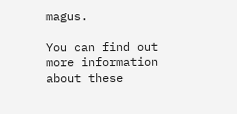magus.

You can find out more information about these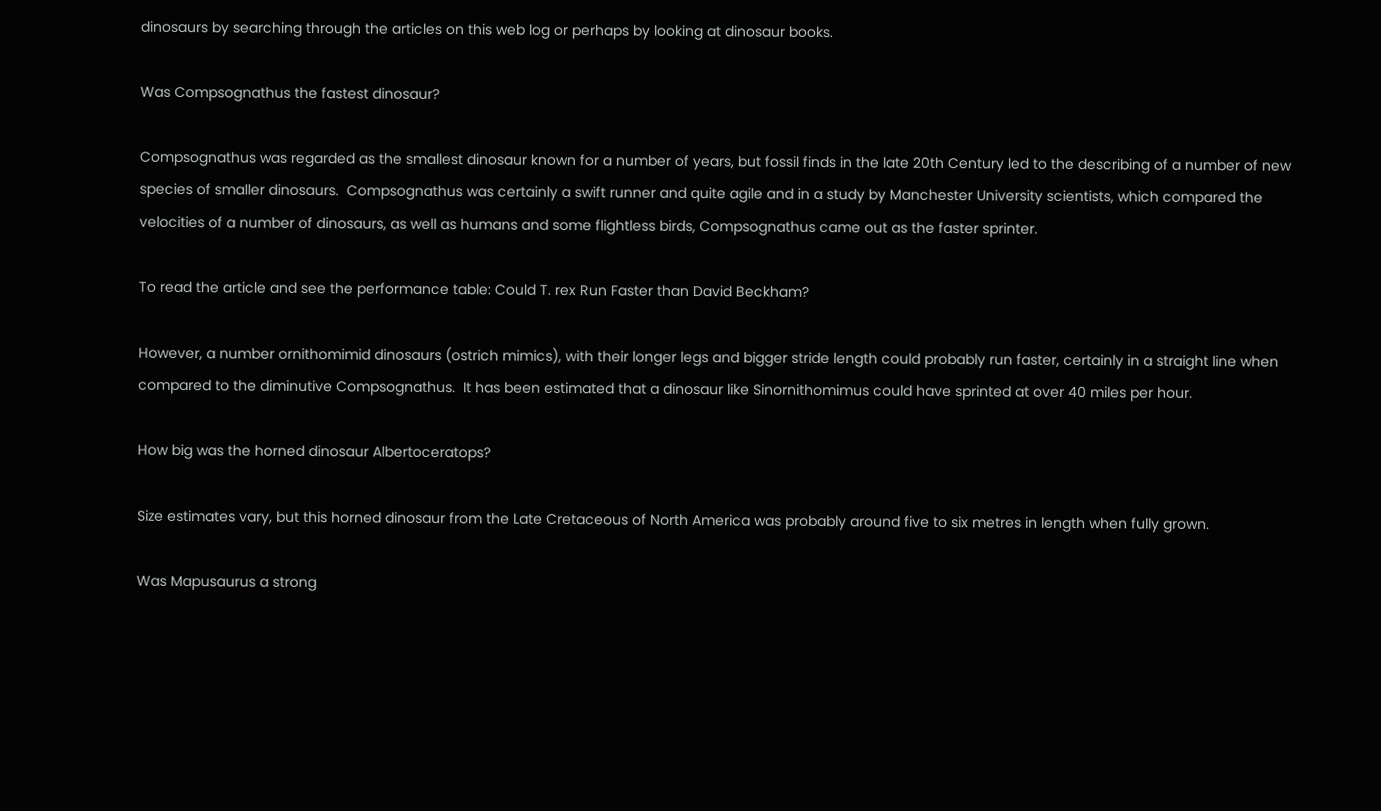dinosaurs by searching through the articles on this web log or perhaps by looking at dinosaur books.

Was Compsognathus the fastest dinosaur?

Compsognathus was regarded as the smallest dinosaur known for a number of years, but fossil finds in the late 20th Century led to the describing of a number of new species of smaller dinosaurs.  Compsognathus was certainly a swift runner and quite agile and in a study by Manchester University scientists, which compared the velocities of a number of dinosaurs, as well as humans and some flightless birds, Compsognathus came out as the faster sprinter.

To read the article and see the performance table: Could T. rex Run Faster than David Beckham?

However, a number ornithomimid dinosaurs (ostrich mimics), with their longer legs and bigger stride length could probably run faster, certainly in a straight line when compared to the diminutive Compsognathus.  It has been estimated that a dinosaur like Sinornithomimus could have sprinted at over 40 miles per hour.

How big was the horned dinosaur Albertoceratops?

Size estimates vary, but this horned dinosaur from the Late Cretaceous of North America was probably around five to six metres in length when fully grown.

Was Mapusaurus a strong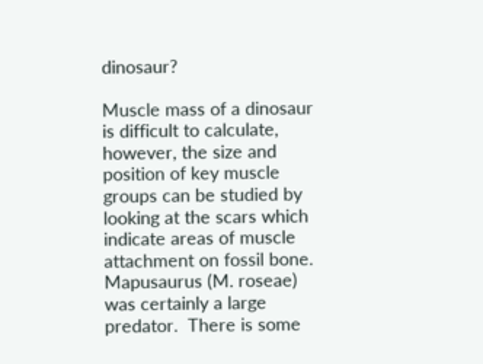dinosaur?

Muscle mass of a dinosaur is difficult to calculate, however, the size and position of key muscle groups can be studied by looking at the scars which indicate areas of muscle attachment on fossil bone.  Mapusaurus (M. roseae) was certainly a large predator.  There is some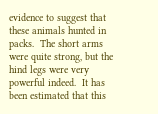evidence to suggest that these animals hunted in packs.  The short arms were quite strong, but the hind legs were very powerful indeed.  It has been estimated that this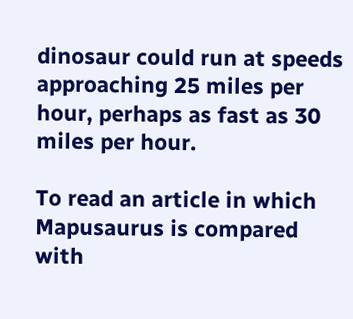dinosaur could run at speeds approaching 25 miles per hour, perhaps as fast as 30 miles per hour.

To read an article in which Mapusaurus is compared with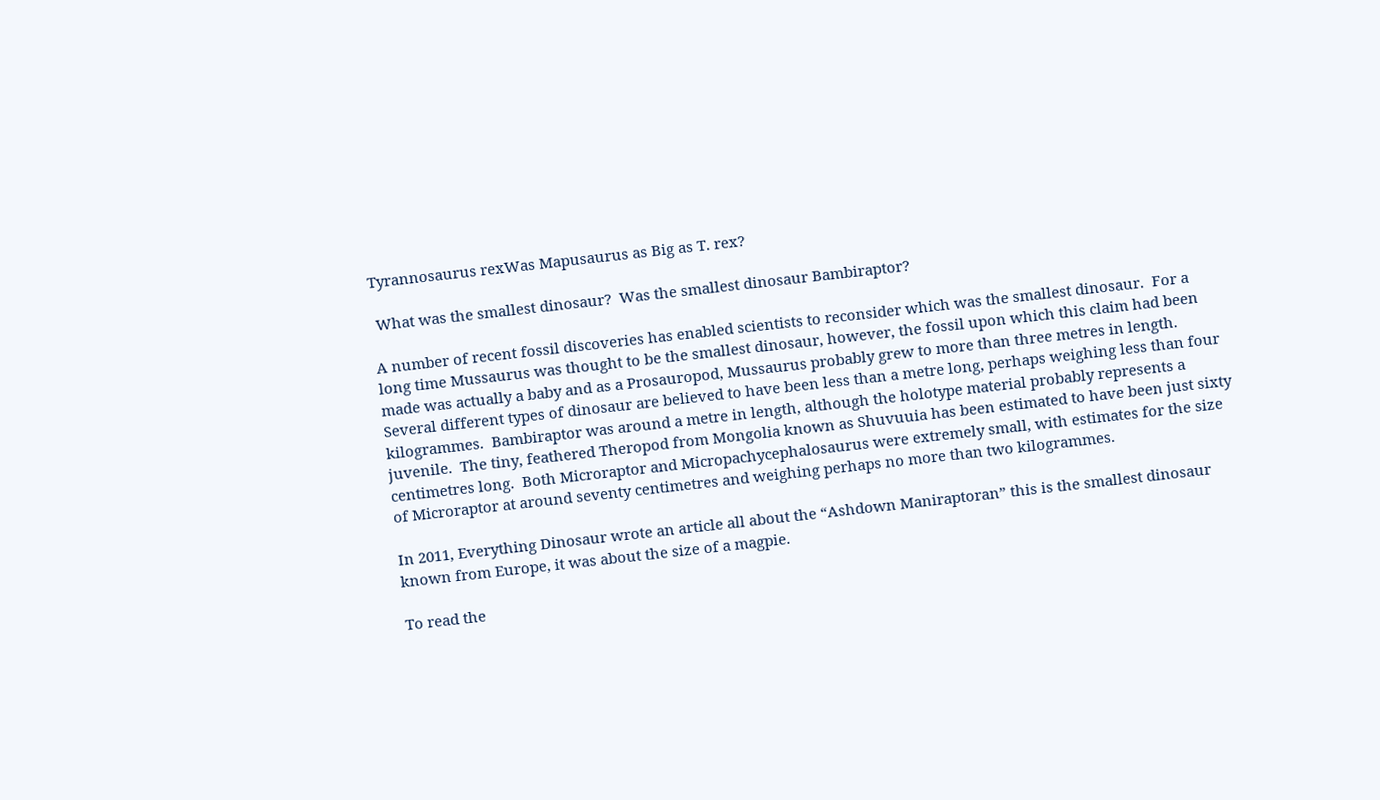Tyrannosaurus rexWas Mapusaurus as Big as T. rex?

 What was the smallest dinosaur?  Was the smallest dinosaur Bambiraptor?

A number of recent fossil discoveries has enabled scientists to reconsider which was the smallest dinosaur.  For a long time Mussaurus was thought to be the smallest dinosaur, however, the fossil upon which this claim had been made was actually a baby and as a Prosauropod, Mussaurus probably grew to more than three metres in length.  Several different types of dinosaur are believed to have been less than a metre long, perhaps weighing less than four kilogrammes.  Bambiraptor was around a metre in length, although the holotype material probably represents a juvenile.  The tiny, feathered Theropod from Mongolia known as Shuvuuia has been estimated to have been just sixty centimetres long.  Both Microraptor and Micropachycephalosaurus were extremely small, with estimates for the size of Microraptor at around seventy centimetres and weighing perhaps no more than two kilogrammes.

In 2011, Everything Dinosaur wrote an article all about the “Ashdown Maniraptoran” this is the smallest dinosaur known from Europe, it was about the size of a magpie.

To read the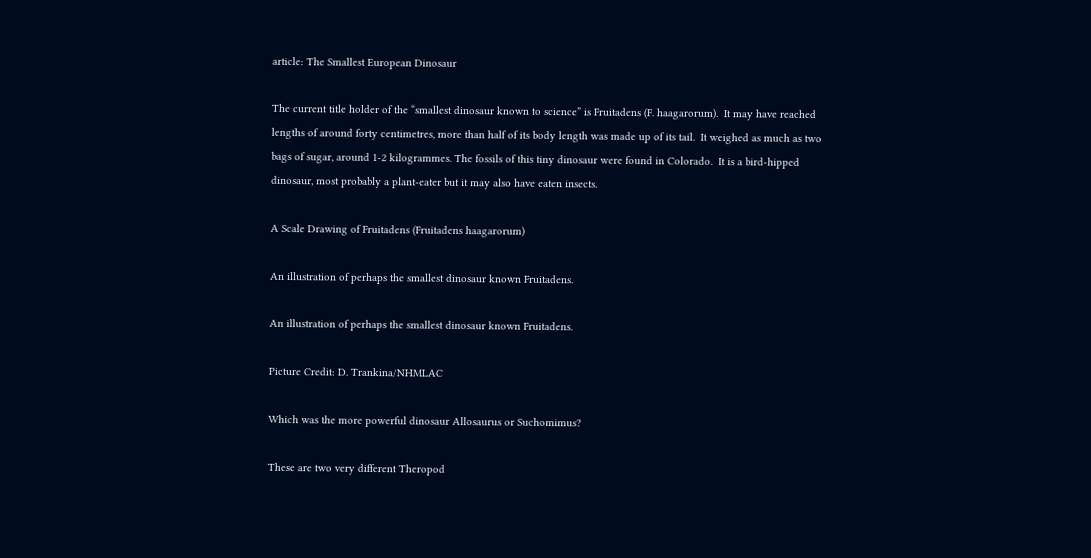article: The Smallest European Dinosaur

The current title holder of the “smallest dinosaur known to science” is Fruitadens (F. haagarorum).  It may have reached lengths of around forty centimetres, more than half of its body length was made up of its tail.  It weighed as much as two bags of sugar, around 1-2 kilogrammes. The fossils of this tiny dinosaur were found in Colorado.  It is a bird-hipped dinosaur, most probably a plant-eater but it may also have eaten insects.

A Scale Drawing of Fruitadens (Fruitadens haagarorum)

An illustration of perhaps the smallest dinosaur known Fruitadens.

An illustration of perhaps the smallest dinosaur known Fruitadens.

Picture Credit: D. Trankina/NHMLAC

Which was the more powerful dinosaur Allosaurus or Suchomimus?

These are two very different Theropod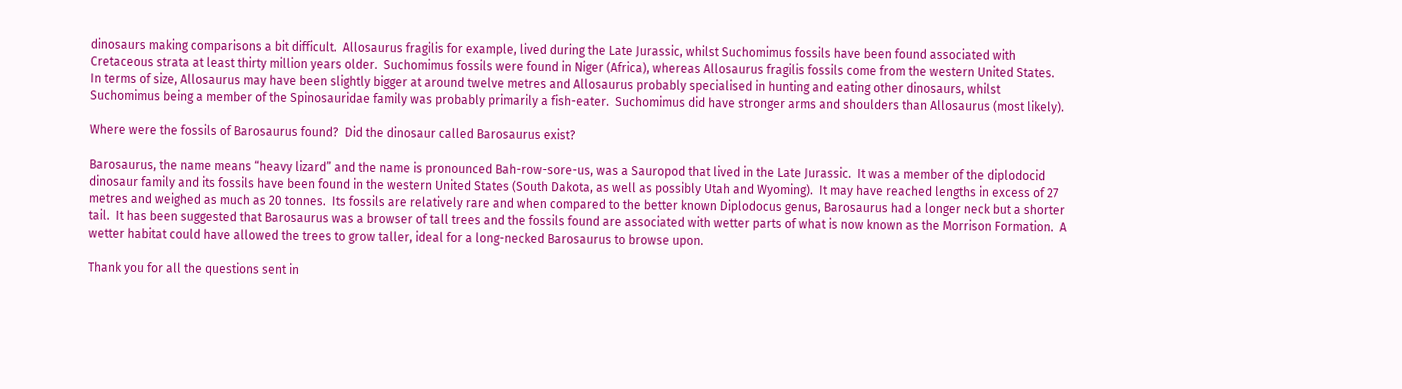dinosaurs making comparisons a bit difficult.  Allosaurus fragilis for example, lived during the Late Jurassic, whilst Suchomimus fossils have been found associated with Cretaceous strata at least thirty million years older.  Suchomimus fossils were found in Niger (Africa), whereas Allosaurus fragilis fossils come from the western United States.  In terms of size, Allosaurus may have been slightly bigger at around twelve metres and Allosaurus probably specialised in hunting and eating other dinosaurs, whilst Suchomimus being a member of the Spinosauridae family was probably primarily a fish-eater.  Suchomimus did have stronger arms and shoulders than Allosaurus (most likely).

Where were the fossils of Barosaurus found?  Did the dinosaur called Barosaurus exist?

Barosaurus, the name means “heavy lizard” and the name is pronounced Bah-row-sore-us, was a Sauropod that lived in the Late Jurassic.  It was a member of the diplodocid dinosaur family and its fossils have been found in the western United States (South Dakota, as well as possibly Utah and Wyoming).  It may have reached lengths in excess of 27 metres and weighed as much as 20 tonnes.  Its fossils are relatively rare and when compared to the better known Diplodocus genus, Barosaurus had a longer neck but a shorter tail.  It has been suggested that Barosaurus was a browser of tall trees and the fossils found are associated with wetter parts of what is now known as the Morrison Formation.  A wetter habitat could have allowed the trees to grow taller, ideal for a long-necked Barosaurus to browse upon.

Thank you for all the questions sent in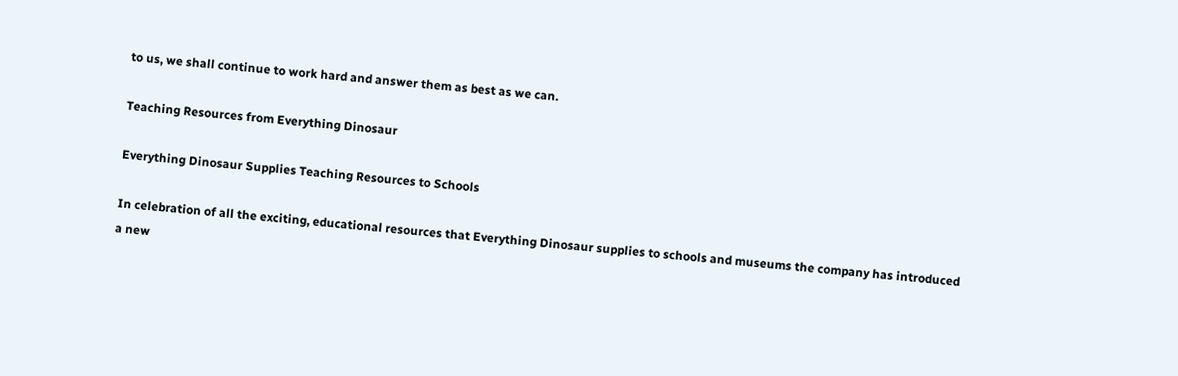to us, we shall continue to work hard and answer them as best as we can.

Teaching Resources from Everything Dinosaur

Everything Dinosaur Supplies Teaching Resources to Schools

In celebration of all the exciting, educational resources that Everything Dinosaur supplies to schools and museums the company has introduced a new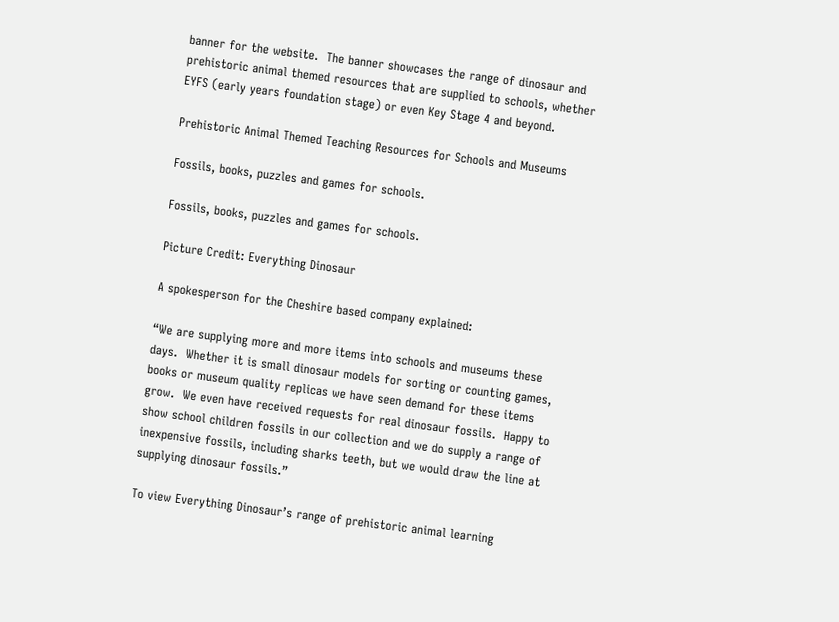banner for the website.  The banner showcases the range of dinosaur and prehistoric animal themed resources that are supplied to schools, whether EYFS (early years foundation stage) or even Key Stage 4 and beyond.

Prehistoric Animal Themed Teaching Resources for Schools and Museums

Fossils, books, puzzles and games for schools.

Fossils, books, puzzles and games for schools.

Picture Credit: Everything Dinosaur

A spokesperson for the Cheshire based company explained:

“We are supplying more and more items into schools and museums these days.  Whether it is small dinosaur models for sorting or counting games, books or museum quality replicas we have seen demand for these items grow.  We even have received requests for real dinosaur fossils.  Happy to show school children fossils in our collection and we do supply a range of inexpensive fossils, including sharks teeth, but we would draw the line at supplying dinosaur fossils.”

To view Everything Dinosaur’s range of prehistoric animal learning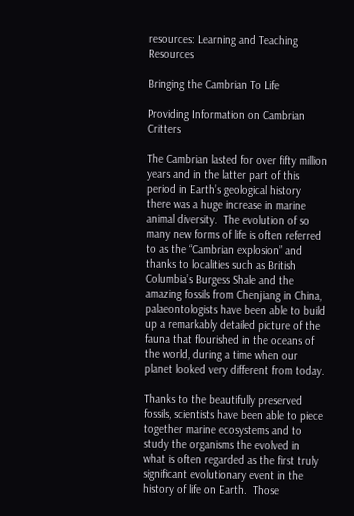resources: Learning and Teaching Resources

Bringing the Cambrian To Life

Providing Information on Cambrian Critters

The Cambrian lasted for over fifty million years and in the latter part of this period in Earth’s geological history there was a huge increase in marine animal diversity.  The evolution of so many new forms of life is often referred to as the “Cambrian explosion” and thanks to localities such as British Columbia’s Burgess Shale and the amazing fossils from Chenjiang in China, palaeontologists have been able to build up a remarkably detailed picture of the fauna that flourished in the oceans of the world, during a time when our planet looked very different from today.

Thanks to the beautifully preserved fossils, scientists have been able to piece together marine ecosystems and to study the organisms the evolved in what is often regarded as the first truly significant evolutionary event in the history of life on Earth.  Those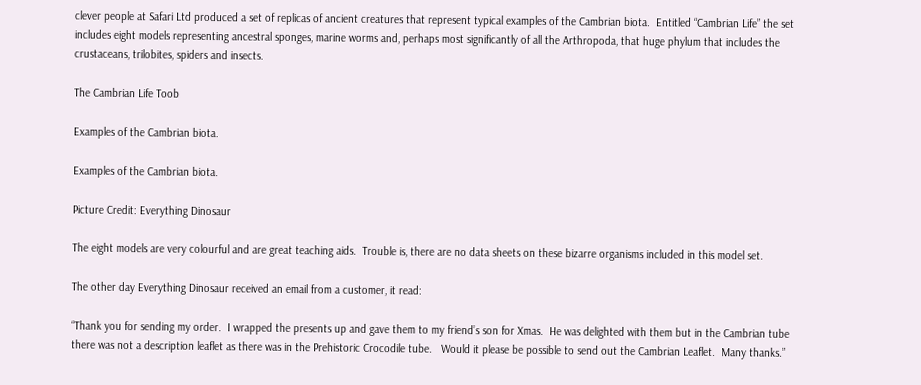clever people at Safari Ltd produced a set of replicas of ancient creatures that represent typical examples of the Cambrian biota.  Entitled “Cambrian Life” the set includes eight models representing ancestral sponges, marine worms and, perhaps most significantly of all the Arthropoda, that huge phylum that includes the crustaceans, trilobites, spiders and insects.

The Cambrian Life Toob

Examples of the Cambrian biota.

Examples of the Cambrian biota.

Picture Credit: Everything Dinosaur

The eight models are very colourful and are great teaching aids.  Trouble is, there are no data sheets on these bizarre organisms included in this model set.

The other day Everything Dinosaur received an email from a customer, it read:

“Thank you for sending my order.  I wrapped the presents up and gave them to my friend’s son for Xmas.  He was delighted with them but in the Cambrian tube there was not a description leaflet as there was in the Prehistoric Crocodile tube.   Would it please be possible to send out the Cambrian Leaflet.  Many thanks.”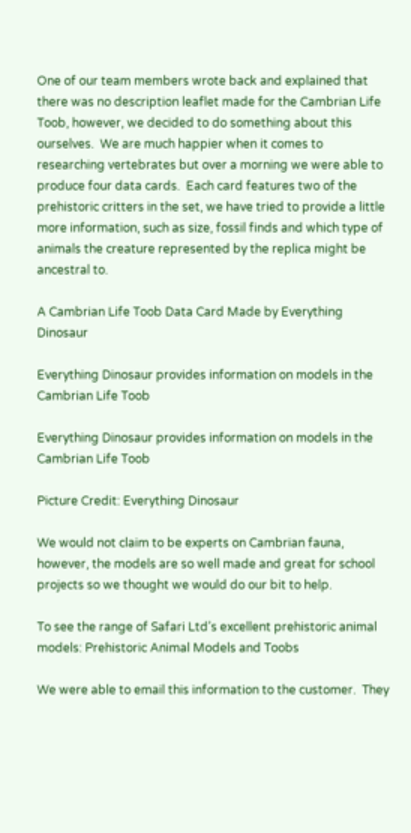One of our team members wrote back and explained that there was no description leaflet made for the Cambrian Life Toob, however, we decided to do something about this ourselves.  We are much happier when it comes to researching vertebrates but over a morning we were able to produce four data cards.  Each card features two of the prehistoric critters in the set, we have tried to provide a little more information, such as size, fossil finds and which type of animals the creature represented by the replica might be ancestral to.

A Cambrian Life Toob Data Card Made by Everything Dinosaur

Everything Dinosaur provides information on models in the Cambrian Life Toob

Everything Dinosaur provides information on models in the Cambrian Life Toob

Picture Credit: Everything Dinosaur

We would not claim to be experts on Cambrian fauna, however, the models are so well made and great for school projects so we thought we would do our bit to help.

To see the range of Safari Ltd’s excellent prehistoric animal models: Prehistoric Animal Models and Toobs

We were able to email this information to the customer.  They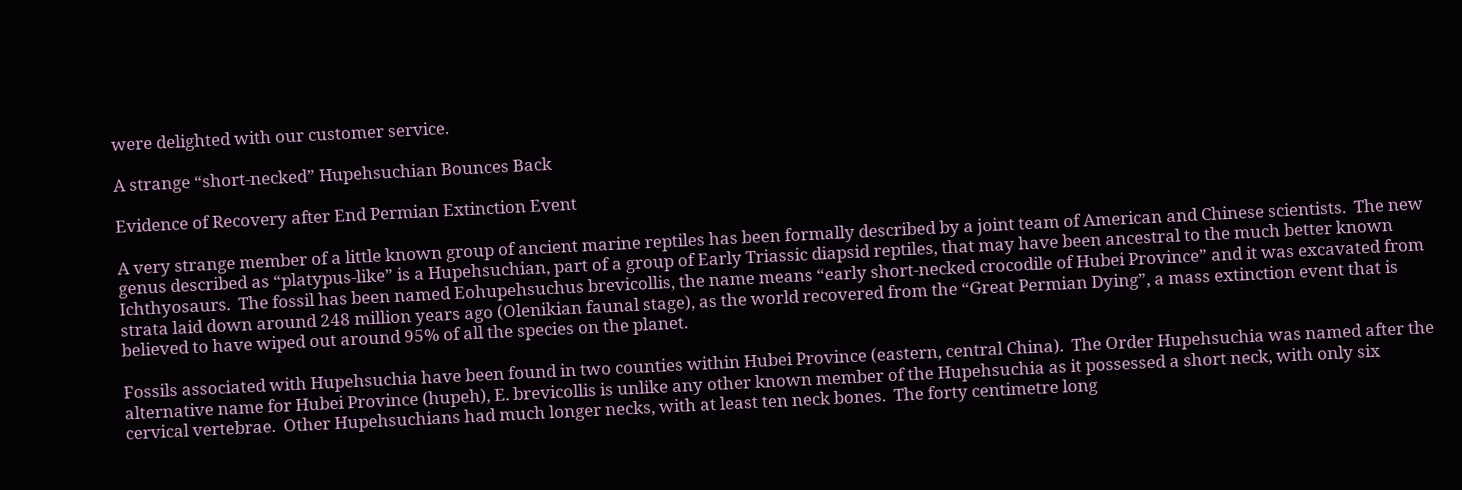were delighted with our customer service.

A strange “short-necked” Hupehsuchian Bounces Back

Evidence of Recovery after End Permian Extinction Event

A very strange member of a little known group of ancient marine reptiles has been formally described by a joint team of American and Chinese scientists.  The new genus described as “platypus-like” is a Hupehsuchian, part of a group of Early Triassic diapsid reptiles, that may have been ancestral to the much better known Ichthyosaurs.  The fossil has been named Eohupehsuchus brevicollis, the name means “early short-necked crocodile of Hubei Province” and it was excavated from strata laid down around 248 million years ago (Olenikian faunal stage), as the world recovered from the “Great Permian Dying”, a mass extinction event that is believed to have wiped out around 95% of all the species on the planet.

Fossils associated with Hupehsuchia have been found in two counties within Hubei Province (eastern, central China).  The Order Hupehsuchia was named after the alternative name for Hubei Province (hupeh), E. brevicollis is unlike any other known member of the Hupehsuchia as it possessed a short neck, with only six cervical vertebrae.  Other Hupehsuchians had much longer necks, with at least ten neck bones.  The forty centimetre long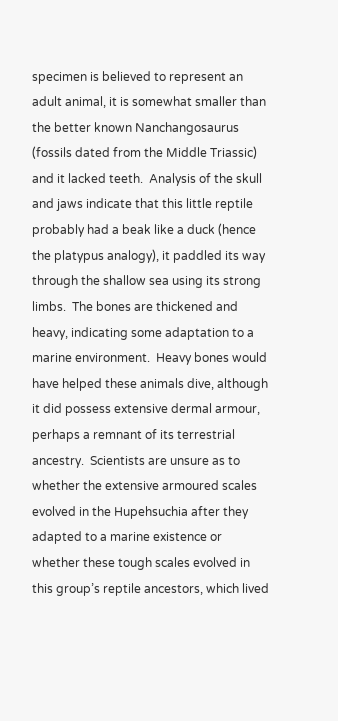specimen is believed to represent an adult animal, it is somewhat smaller than the better known Nanchangosaurus (fossils dated from the Middle Triassic) and it lacked teeth.  Analysis of the skull and jaws indicate that this little reptile probably had a beak like a duck (hence the platypus analogy), it paddled its way through the shallow sea using its strong limbs.  The bones are thickened and heavy, indicating some adaptation to a marine environment.  Heavy bones would have helped these animals dive, although it did possess extensive dermal armour, perhaps a remnant of its terrestrial ancestry.  Scientists are unsure as to whether the extensive armoured scales evolved in the Hupehsuchia after they adapted to a marine existence or whether these tough scales evolved in this group’s reptile ancestors, which lived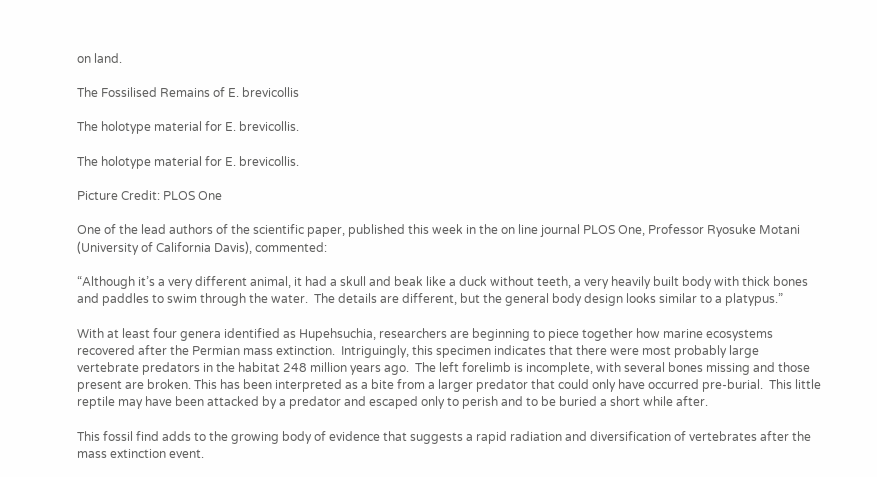on land.

The Fossilised Remains of E. brevicollis

The holotype material for E. brevicollis.

The holotype material for E. brevicollis.

Picture Credit: PLOS One

One of the lead authors of the scientific paper, published this week in the on line journal PLOS One, Professor Ryosuke Motani (University of California Davis), commented:

“Although it’s a very different animal, it had a skull and beak like a duck without teeth, a very heavily built body with thick bones and paddles to swim through the water.  The details are different, but the general body design looks similar to a platypus.”

With at least four genera identified as Hupehsuchia, researchers are beginning to piece together how marine ecosystems recovered after the Permian mass extinction.  Intriguingly, this specimen indicates that there were most probably large vertebrate predators in the habitat 248 million years ago.  The left forelimb is incomplete, with several bones missing and those present are broken. This has been interpreted as a bite from a larger predator that could only have occurred pre-burial.  This little reptile may have been attacked by a predator and escaped only to perish and to be buried a short while after.

This fossil find adds to the growing body of evidence that suggests a rapid radiation and diversification of vertebrates after the mass extinction event.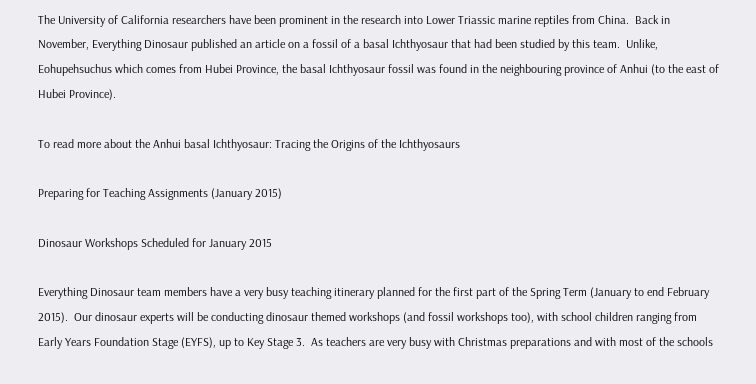The University of California researchers have been prominent in the research into Lower Triassic marine reptiles from China.  Back in November, Everything Dinosaur published an article on a fossil of a basal Ichthyosaur that had been studied by this team.  Unlike, Eohupehsuchus which comes from Hubei Province, the basal Ichthyosaur fossil was found in the neighbouring province of Anhui (to the east of Hubei Province).

To read more about the Anhui basal Ichthyosaur: Tracing the Origins of the Ichthyosaurs

Preparing for Teaching Assignments (January 2015)

Dinosaur Workshops Scheduled for January 2015

Everything Dinosaur team members have a very busy teaching itinerary planned for the first part of the Spring Term (January to end February 2015).  Our dinosaur experts will be conducting dinosaur themed workshops (and fossil workshops too), with school children ranging from Early Years Foundation Stage (EYFS), up to Key Stage 3.  As teachers are very busy with Christmas preparations and with most of the schools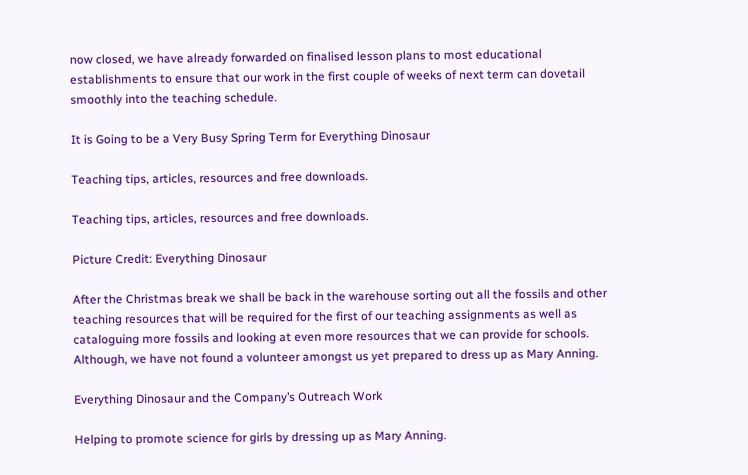now closed, we have already forwarded on finalised lesson plans to most educational establishments to ensure that our work in the first couple of weeks of next term can dovetail smoothly into the teaching schedule.

It is Going to be a Very Busy Spring Term for Everything Dinosaur

Teaching tips, articles, resources and free downloads.

Teaching tips, articles, resources and free downloads.

Picture Credit: Everything Dinosaur

After the Christmas break we shall be back in the warehouse sorting out all the fossils and other teaching resources that will be required for the first of our teaching assignments as well as cataloguing more fossils and looking at even more resources that we can provide for schools.  Although, we have not found a volunteer amongst us yet prepared to dress up as Mary Anning.

Everything Dinosaur and the Company’s Outreach Work

Helping to promote science for girls by dressing up as Mary Anning.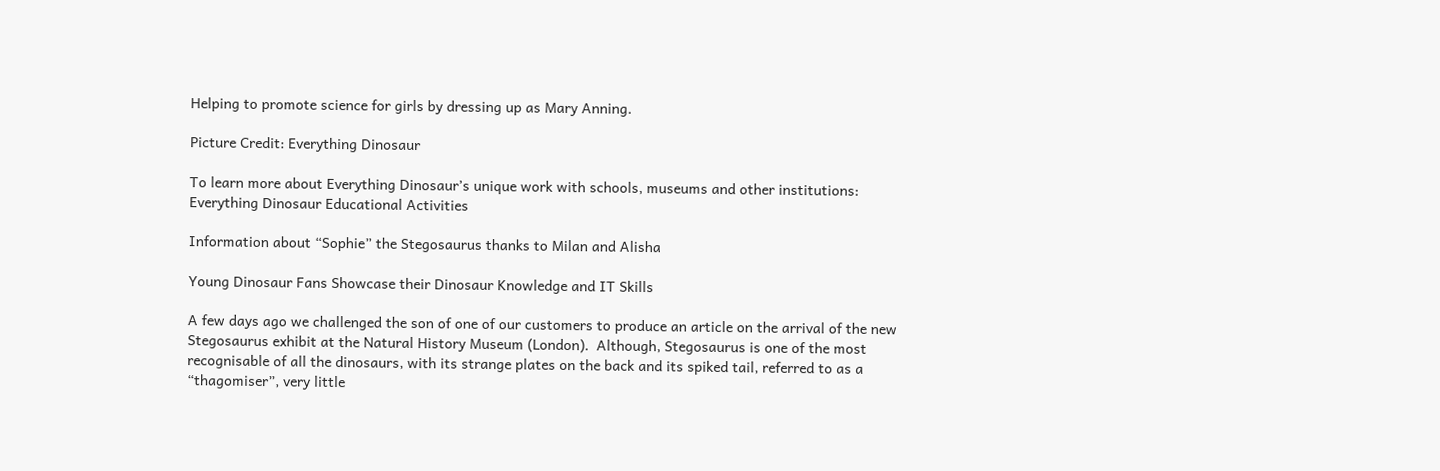Helping to promote science for girls by dressing up as Mary Anning.

Picture Credit: Everything Dinosaur

To learn more about Everything Dinosaur’s unique work with schools, museums and other institutions: Everything Dinosaur Educational Activities

Information about “Sophie” the Stegosaurus thanks to Milan and Alisha

Young Dinosaur Fans Showcase their Dinosaur Knowledge and IT Skills

A few days ago we challenged the son of one of our customers to produce an article on the arrival of the new Stegosaurus exhibit at the Natural History Museum (London).  Although, Stegosaurus is one of the most recognisable of all the dinosaurs, with its strange plates on the back and its spiked tail, referred to as a “thagomiser”, very little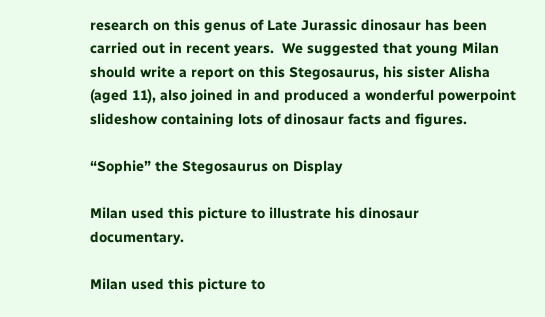research on this genus of Late Jurassic dinosaur has been carried out in recent years.  We suggested that young Milan should write a report on this Stegosaurus, his sister Alisha (aged 11), also joined in and produced a wonderful powerpoint slideshow containing lots of dinosaur facts and figures.

“Sophie” the Stegosaurus on Display

Milan used this picture to illustrate his dinosaur documentary.

Milan used this picture to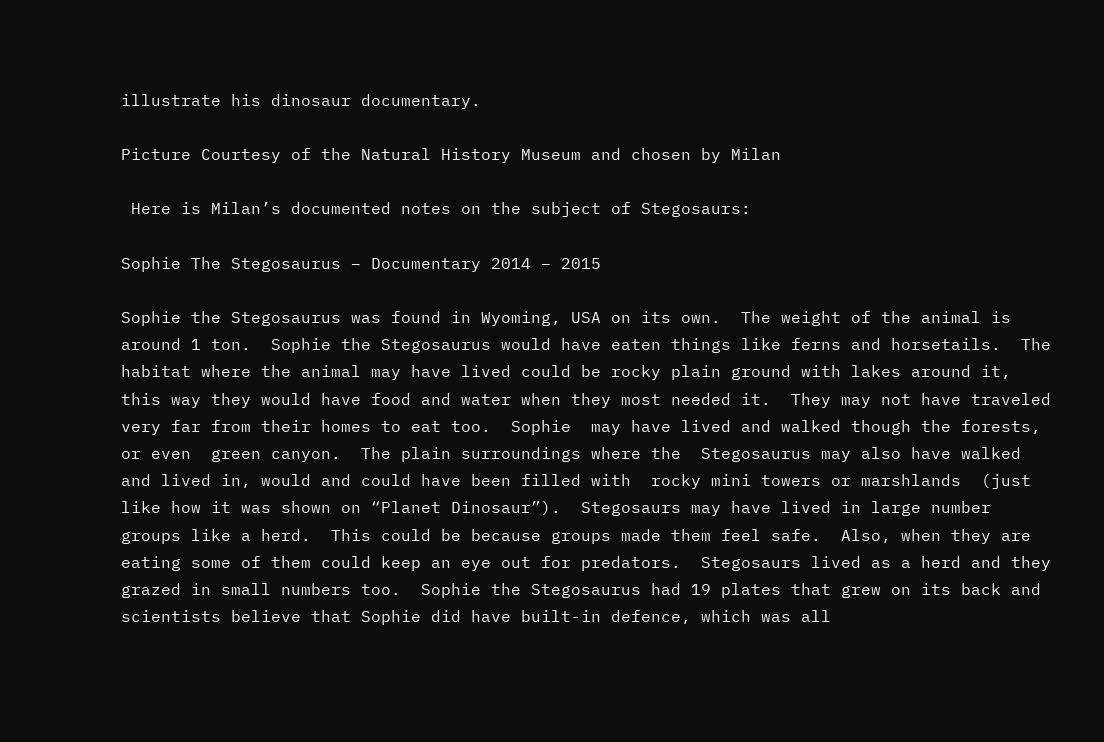illustrate his dinosaur documentary.

Picture Courtesy of the Natural History Museum and chosen by Milan

 Here is Milan’s documented notes on the subject of Stegosaurs:

Sophie The Stegosaurus – Documentary 2014 – 2015

Sophie the Stegosaurus was found in Wyoming, USA on its own.  The weight of the animal is around 1 ton.  Sophie the Stegosaurus would have eaten things like ferns and horsetails.  The  habitat where the animal may have lived could be rocky plain ground with lakes around it, this way they would have food and water when they most needed it.  They may not have traveled very far from their homes to eat too.  Sophie  may have lived and walked though the forests, or even  green canyon.  The plain surroundings where the  Stegosaurus may also have walked and lived in, would and could have been filled with  rocky mini towers or marshlands  (just like how it was shown on “Planet Dinosaur”).  Stegosaurs may have lived in large number groups like a herd.  This could be because groups made them feel safe.  Also, when they are eating some of them could keep an eye out for predators.  Stegosaurs lived as a herd and they grazed in small numbers too.  Sophie the Stegosaurus had 19 plates that grew on its back and scientists believe that Sophie did have built-in defence, which was all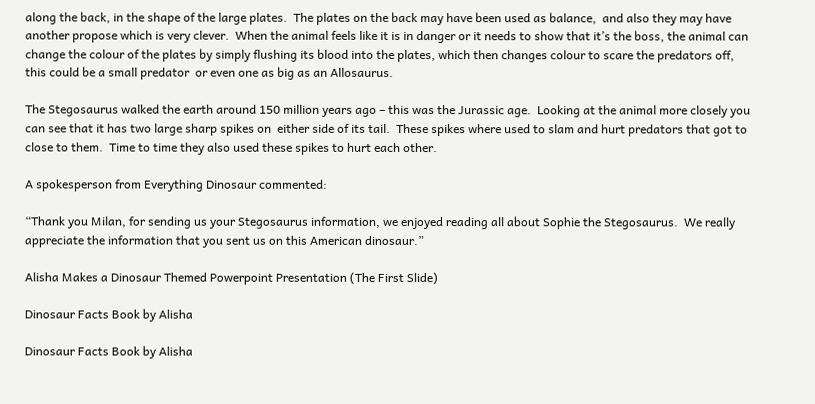along the back, in the shape of the large plates.  The plates on the back may have been used as balance,  and also they may have another propose which is very clever.  When the animal feels like it is in danger or it needs to show that it’s the boss, the animal can change the colour of the plates by simply flushing its blood into the plates, which then changes colour to scare the predators off, this could be a small predator  or even one as big as an Allosaurus.

The Stegosaurus walked the earth around 150 million years ago – this was the Jurassic age.  Looking at the animal more closely you can see that it has two large sharp spikes on  either side of its tail.  These spikes where used to slam and hurt predators that got to close to them.  Time to time they also used these spikes to hurt each other.

A spokesperson from Everything Dinosaur commented:

“Thank you Milan, for sending us your Stegosaurus information, we enjoyed reading all about Sophie the Stegosaurus.  We really appreciate the information that you sent us on this American dinosaur.”

Alisha Makes a Dinosaur Themed Powerpoint Presentation (The First Slide)

Dinosaur Facts Book by Alisha

Dinosaur Facts Book by Alisha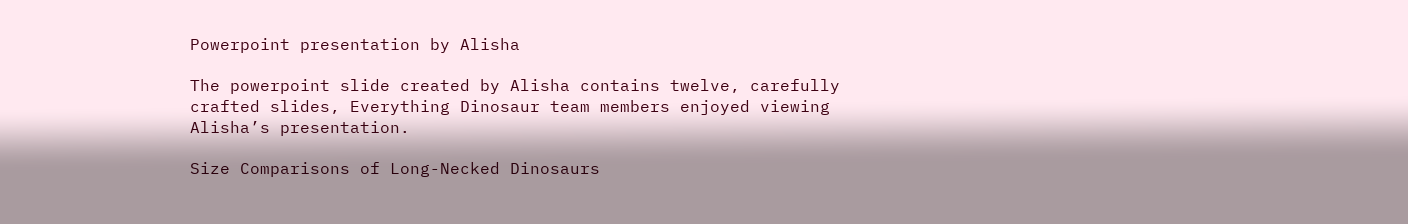Powerpoint presentation by Alisha

The powerpoint slide created by Alisha contains twelve, carefully crafted slides, Everything Dinosaur team members enjoyed viewing Alisha’s presentation.

Size Comparisons of Long-Necked Dinosaurs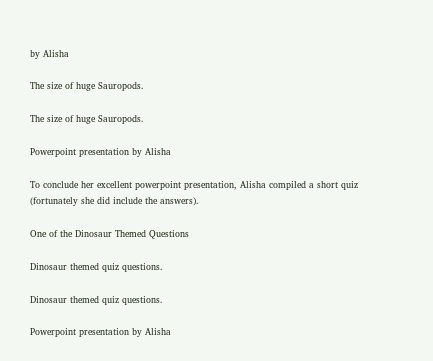by Alisha

The size of huge Sauropods.

The size of huge Sauropods.

Powerpoint presentation by Alisha

To conclude her excellent powerpoint presentation, Alisha compiled a short quiz (fortunately she did include the answers).

One of the Dinosaur Themed Questions

Dinosaur themed quiz questions.

Dinosaur themed quiz questions.

Powerpoint presentation by Alisha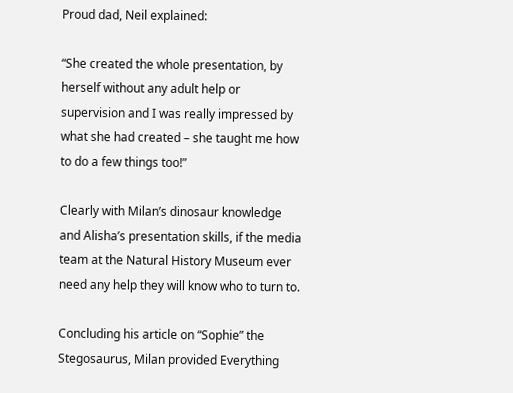Proud dad, Neil explained:

“She created the whole presentation, by herself without any adult help or supervision and I was really impressed by what she had created – she taught me how to do a few things too!”

Clearly with Milan’s dinosaur knowledge and Alisha’s presentation skills, if the media team at the Natural History Museum ever need any help they will know who to turn to.

Concluding his article on “Sophie” the Stegosaurus, Milan provided Everything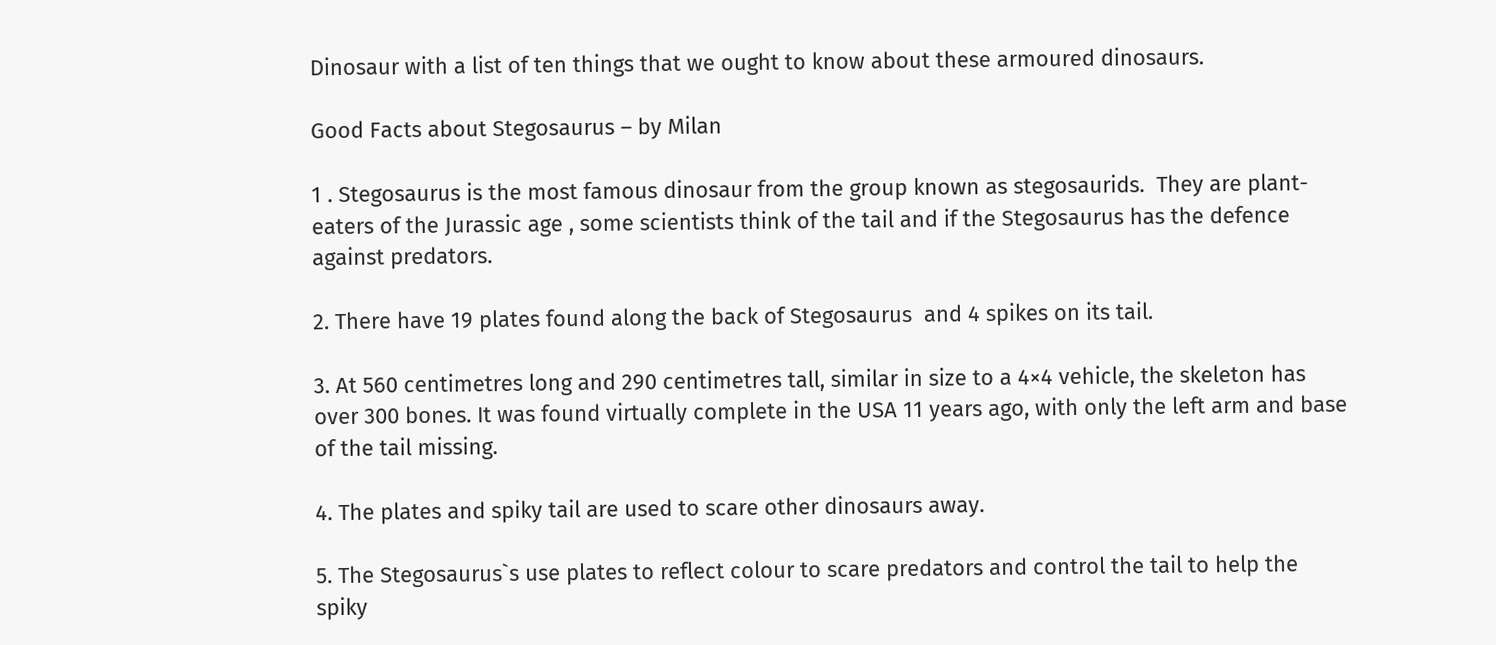Dinosaur with a list of ten things that we ought to know about these armoured dinosaurs.

Good Facts about Stegosaurus – by Milan

1 . Stegosaurus is the most famous dinosaur from the group known as stegosaurids.  They are plant-eaters of the Jurassic age , some scientists think of the tail and if the Stegosaurus has the defence against predators.

2. There have 19 plates found along the back of Stegosaurus  and 4 spikes on its tail.

3. At 560 centimetres long and 290 centimetres tall, similar in size to a 4×4 vehicle, the skeleton has over 300 bones. It was found virtually complete in the USA 11 years ago, with only the left arm and base of the tail missing.

4. The plates and spiky tail are used to scare other dinosaurs away.

5. The Stegosaurus`s use plates to reflect colour to scare predators and control the tail to help the spiky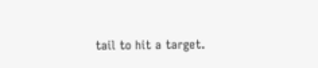tail to hit a target.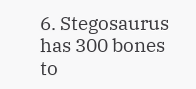6. Stegosaurus has 300 bones to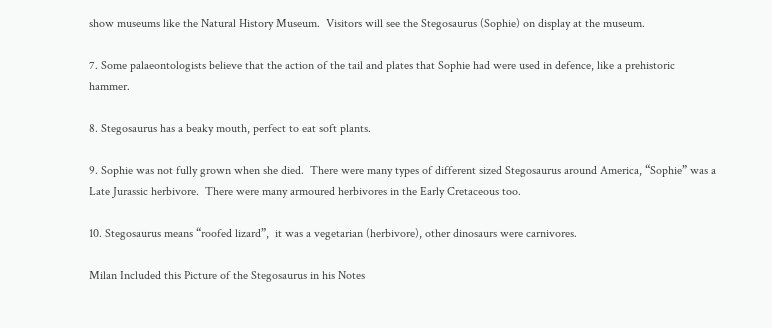show museums like the Natural History Museum.  Visitors will see the Stegosaurus (Sophie) on display at the museum.

7. Some palaeontologists believe that the action of the tail and plates that Sophie had were used in defence, like a prehistoric hammer.

8. Stegosaurus has a beaky mouth, perfect to eat soft plants.

9. Sophie was not fully grown when she died.  There were many types of different sized Stegosaurus around America, “Sophie” was a Late Jurassic herbivore.  There were many armoured herbivores in the Early Cretaceous too.

10. Stegosaurus means “roofed lizard”,  it was a vegetarian (herbivore), other dinosaurs were carnivores.

Milan Included this Picture of the Stegosaurus in his Notes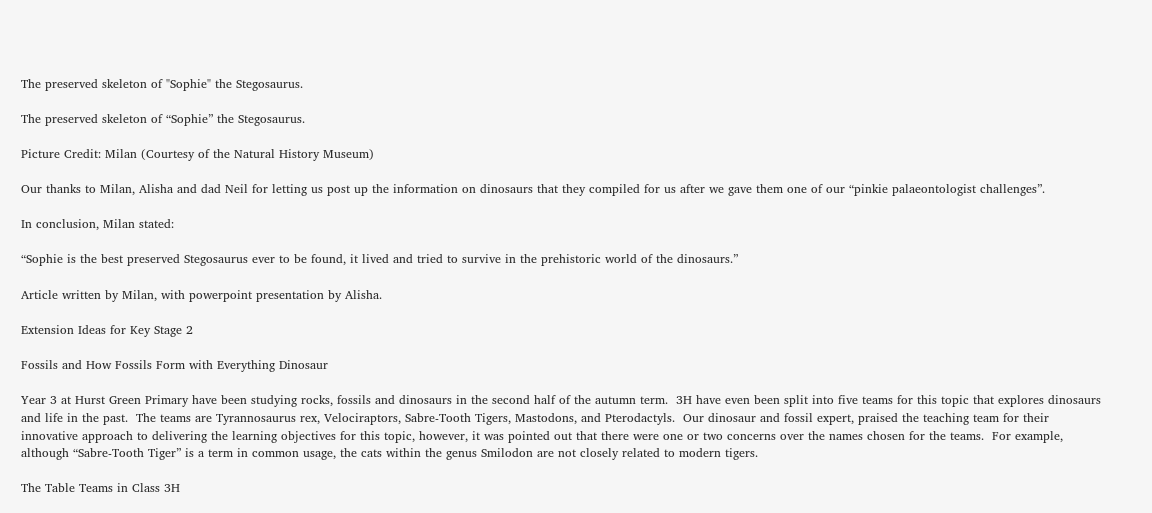The preserved skeleton of "Sophie" the Stegosaurus.

The preserved skeleton of “Sophie” the Stegosaurus.

Picture Credit: Milan (Courtesy of the Natural History Museum)

Our thanks to Milan, Alisha and dad Neil for letting us post up the information on dinosaurs that they compiled for us after we gave them one of our “pinkie palaeontologist challenges”.

In conclusion, Milan stated:

“Sophie is the best preserved Stegosaurus ever to be found, it lived and tried to survive in the prehistoric world of the dinosaurs.”

Article written by Milan, with powerpoint presentation by Alisha.

Extension Ideas for Key Stage 2

Fossils and How Fossils Form with Everything Dinosaur

Year 3 at Hurst Green Primary have been studying rocks, fossils and dinosaurs in the second half of the autumn term.  3H have even been split into five teams for this topic that explores dinosaurs and life in the past.  The teams are Tyrannosaurus rex, Velociraptors, Sabre-Tooth Tigers, Mastodons, and Pterodactyls.  Our dinosaur and fossil expert, praised the teaching team for their innovative approach to delivering the learning objectives for this topic, however, it was pointed out that there were one or two concerns over the names chosen for the teams.  For example, although “Sabre-Tooth Tiger” is a term in common usage, the cats within the genus Smilodon are not closely related to modern tigers.

The Table Teams in Class 3H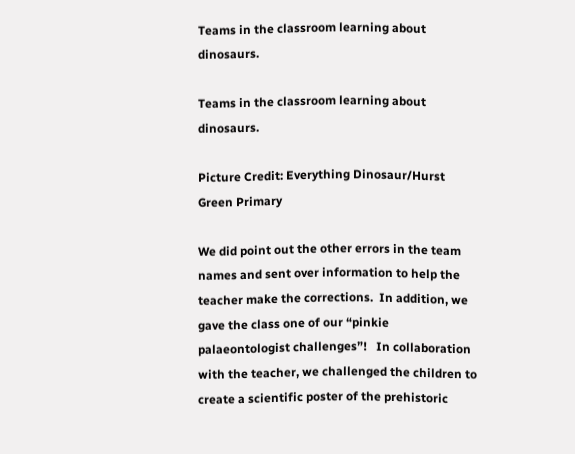Teams in the classroom learning about dinosaurs.

Teams in the classroom learning about dinosaurs.

Picture Credit: Everything Dinosaur/Hurst Green Primary

We did point out the other errors in the team names and sent over information to help the teacher make the corrections.  In addition, we gave the class one of our “pinkie palaeontologist challenges”!   In collaboration with the teacher, we challenged the children to create a scientific poster of the prehistoric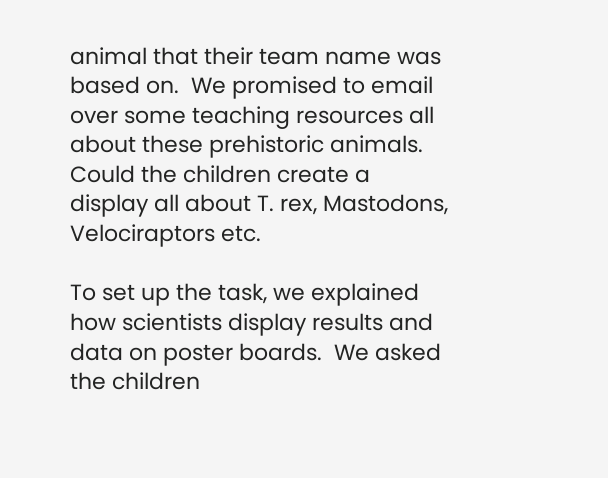animal that their team name was based on.  We promised to email over some teaching resources all about these prehistoric animals. Could the children create a display all about T. rex, Mastodons, Velociraptors etc.

To set up the task, we explained how scientists display results and data on poster boards.  We asked the children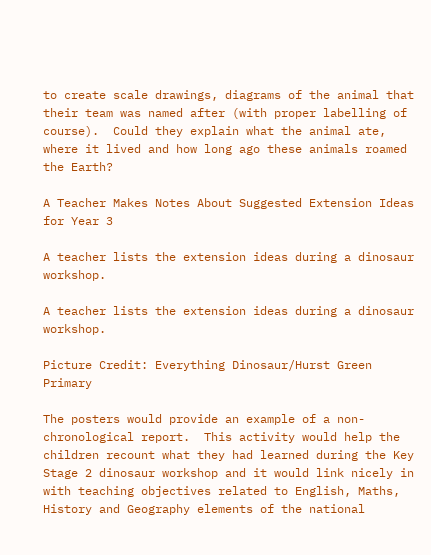to create scale drawings, diagrams of the animal that their team was named after (with proper labelling of course).  Could they explain what the animal ate, where it lived and how long ago these animals roamed the Earth?

A Teacher Makes Notes About Suggested Extension Ideas for Year 3

A teacher lists the extension ideas during a dinosaur workshop.

A teacher lists the extension ideas during a dinosaur workshop.

Picture Credit: Everything Dinosaur/Hurst Green Primary

The posters would provide an example of a non-chronological report.  This activity would help the children recount what they had learned during the Key Stage 2 dinosaur workshop and it would link nicely in with teaching objectives related to English, Maths, History and Geography elements of the national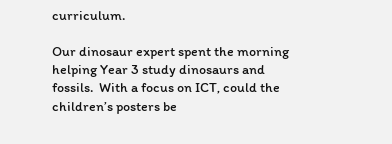curriculum.

Our dinosaur expert spent the morning helping Year 3 study dinosaurs and fossils.  With a focus on ICT, could the children’s posters be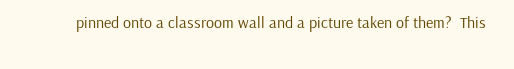pinned onto a classroom wall and a picture taken of them?  This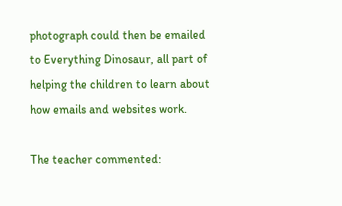photograph could then be emailed to Everything Dinosaur, all part of helping the children to learn about how emails and websites work.

The teacher commented: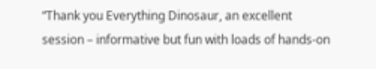“Thank you Everything Dinosaur, an excellent session – informative but fun with loads of hands-on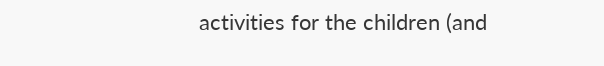activities for the children (and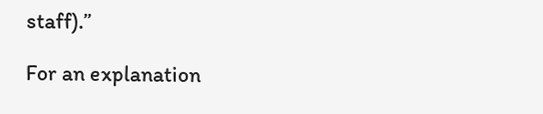staff).”

For an explanation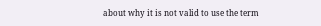about why it is not valid to use the term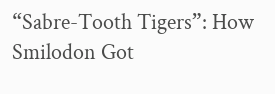“Sabre-Tooth Tigers”: How Smilodon Got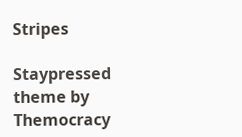Stripes

Staypressed theme by Themocracy